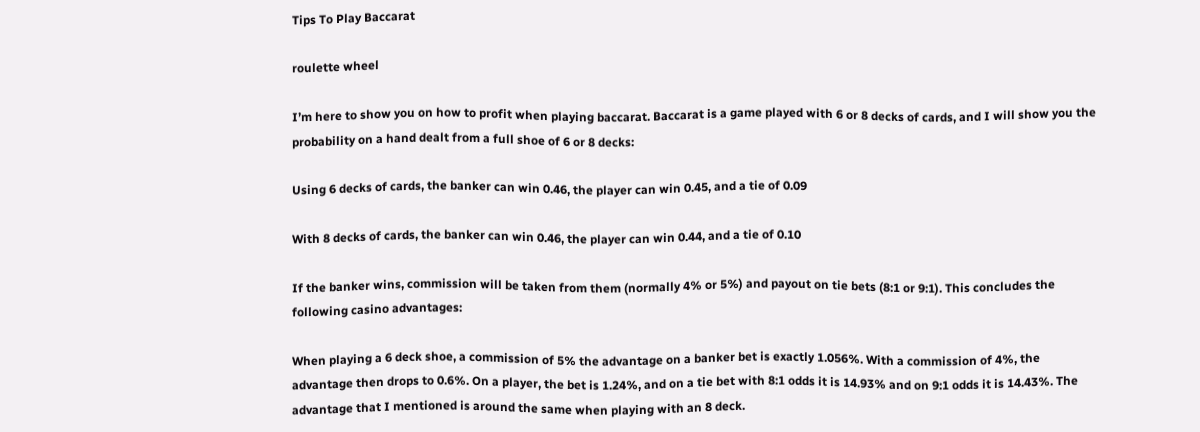Tips To Play Baccarat

roulette wheel

I’m here to show you on how to profit when playing baccarat. Baccarat is a game played with 6 or 8 decks of cards, and I will show you the probability on a hand dealt from a full shoe of 6 or 8 decks:

Using 6 decks of cards, the banker can win 0.46, the player can win 0.45, and a tie of 0.09

With 8 decks of cards, the banker can win 0.46, the player can win 0.44, and a tie of 0.10

If the banker wins, commission will be taken from them (normally 4% or 5%) and payout on tie bets (8:1 or 9:1). This concludes the following casino advantages:

When playing a 6 deck shoe, a commission of 5% the advantage on a banker bet is exactly 1.056%. With a commission of 4%, the advantage then drops to 0.6%. On a player, the bet is 1.24%, and on a tie bet with 8:1 odds it is 14.93% and on 9:1 odds it is 14.43%. The advantage that I mentioned is around the same when playing with an 8 deck.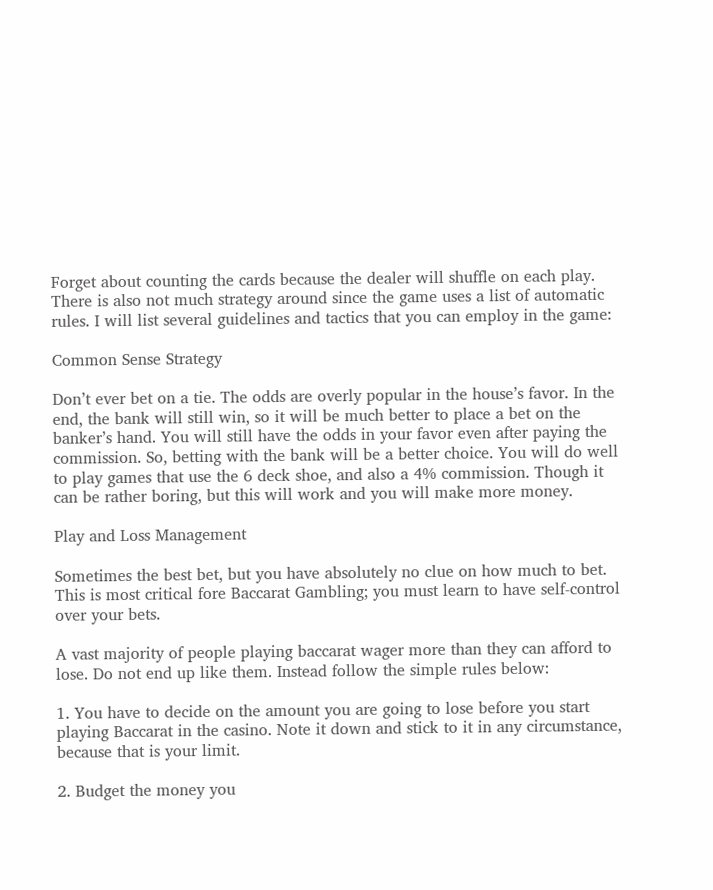Forget about counting the cards because the dealer will shuffle on each play. There is also not much strategy around since the game uses a list of automatic rules. I will list several guidelines and tactics that you can employ in the game:

Common Sense Strategy

Don’t ever bet on a tie. The odds are overly popular in the house’s favor. In the end, the bank will still win, so it will be much better to place a bet on the banker’s hand. You will still have the odds in your favor even after paying the commission. So, betting with the bank will be a better choice. You will do well to play games that use the 6 deck shoe, and also a 4% commission. Though it can be rather boring, but this will work and you will make more money.

Play and Loss Management

Sometimes the best bet, but you have absolutely no clue on how much to bet. This is most critical fore Baccarat Gambling; you must learn to have self-control over your bets.

A vast majority of people playing baccarat wager more than they can afford to lose. Do not end up like them. Instead follow the simple rules below:

1. You have to decide on the amount you are going to lose before you start playing Baccarat in the casino. Note it down and stick to it in any circumstance, because that is your limit.

2. Budget the money you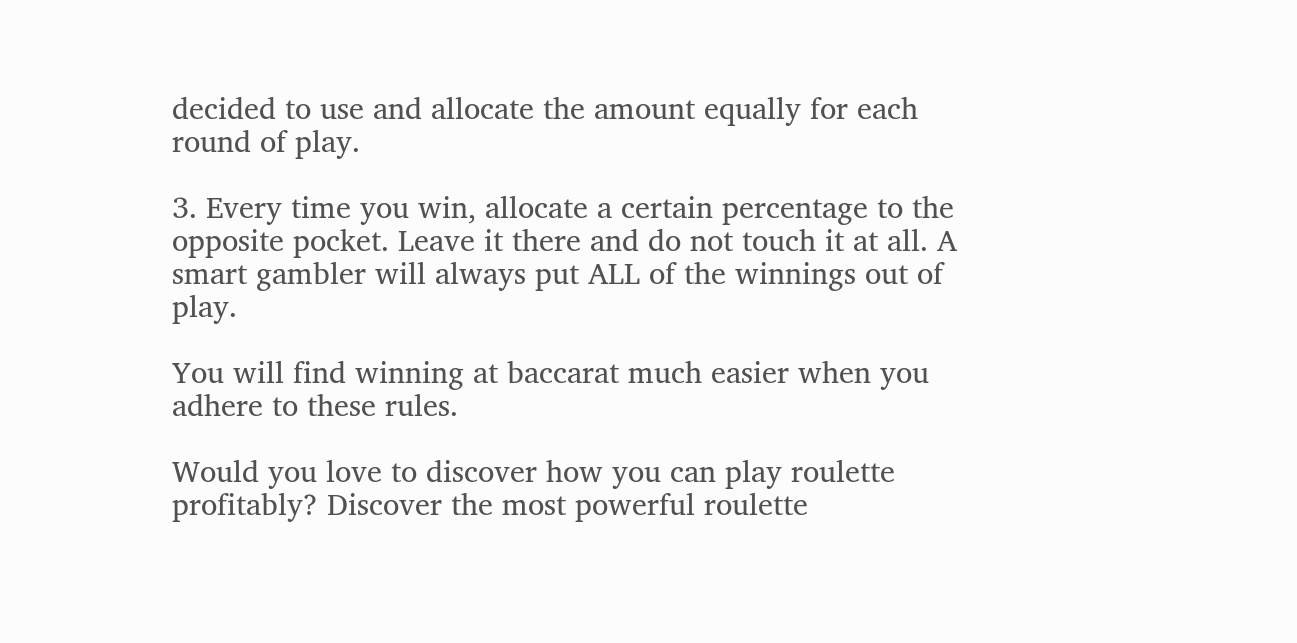decided to use and allocate the amount equally for each round of play.

3. Every time you win, allocate a certain percentage to the opposite pocket. Leave it there and do not touch it at all. A smart gambler will always put ALL of the winnings out of play.

You will find winning at baccarat much easier when you adhere to these rules.

Would you love to discover how you can play roulette profitably? Discover the most powerful roulette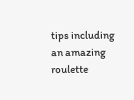tips including an amazing roulette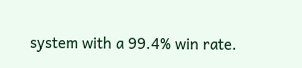system with a 99.4% win rate.